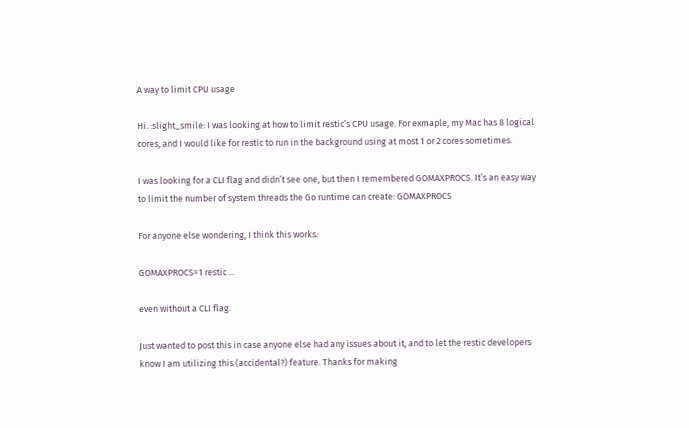A way to limit CPU usage

Hi. :slight_smile: I was looking at how to limit restic’s CPU usage. For exmaple, my Mac has 8 logical cores, and I would like for restic to run in the background using at most 1 or 2 cores sometimes.

I was looking for a CLI flag and didn’t see one, but then I remembered GOMAXPROCS. It’s an easy way to limit the number of system threads the Go runtime can create: GOMAXPROCS

For anyone else wondering, I think this works:

GOMAXPROCS=1 restic ...

even without a CLI flag.

Just wanted to post this in case anyone else had any issues about it, and to let the restic developers know I am utilizing this (accidental?) feature. Thanks for making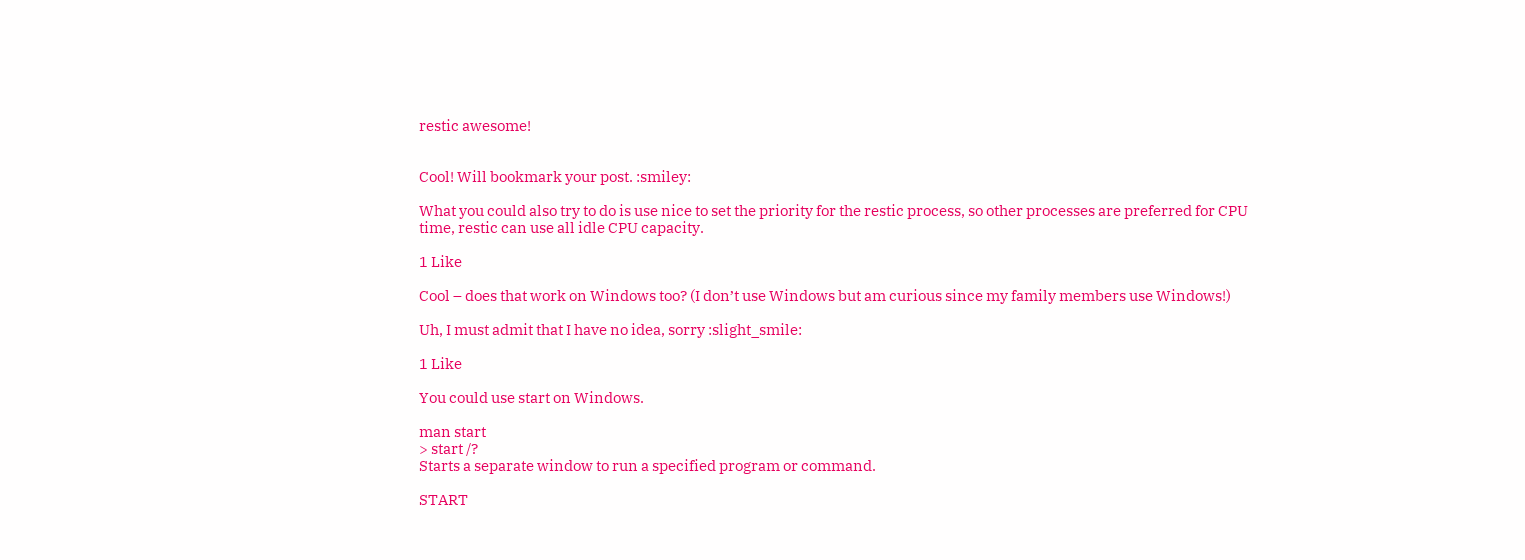restic awesome!


Cool! Will bookmark your post. :smiley:

What you could also try to do is use nice to set the priority for the restic process, so other processes are preferred for CPU time, restic can use all idle CPU capacity.

1 Like

Cool – does that work on Windows too? (I don’t use Windows but am curious since my family members use Windows!)

Uh, I must admit that I have no idea, sorry :slight_smile:

1 Like

You could use start on Windows.

man start
> start /?
Starts a separate window to run a specified program or command.

START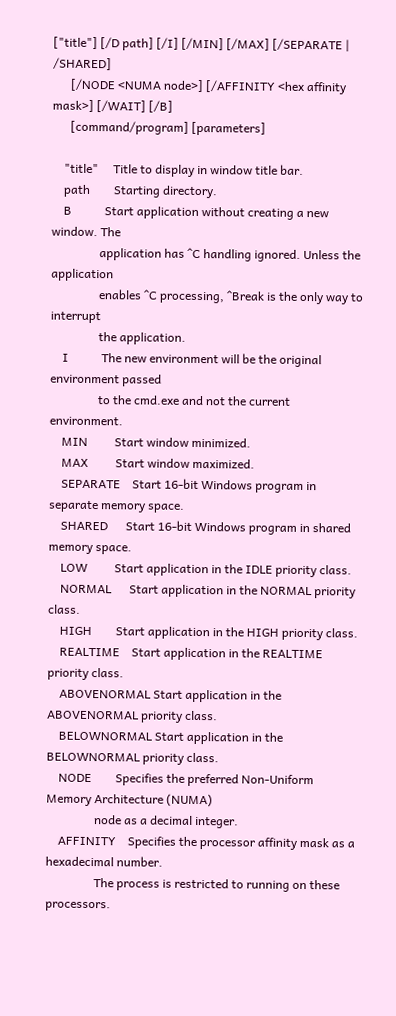["title"] [/D path] [/I] [/MIN] [/MAX] [/SEPARATE | /SHARED]
      [/NODE <NUMA node>] [/AFFINITY <hex affinity mask>] [/WAIT] [/B]
      [command/program] [parameters]

    "title"     Title to display in window title bar.
    path        Starting directory.
    B           Start application without creating a new window. The
                application has ^C handling ignored. Unless the application
                enables ^C processing, ^Break is the only way to interrupt
                the application.
    I           The new environment will be the original environment passed
                to the cmd.exe and not the current environment.
    MIN         Start window minimized.
    MAX         Start window maximized.
    SEPARATE    Start 16-bit Windows program in separate memory space.
    SHARED      Start 16-bit Windows program in shared memory space.
    LOW         Start application in the IDLE priority class.
    NORMAL      Start application in the NORMAL priority class.
    HIGH        Start application in the HIGH priority class.
    REALTIME    Start application in the REALTIME priority class.
    ABOVENORMAL Start application in the ABOVENORMAL priority class.
    BELOWNORMAL Start application in the BELOWNORMAL priority class.
    NODE        Specifies the preferred Non-Uniform Memory Architecture (NUMA)
                node as a decimal integer.
    AFFINITY    Specifies the processor affinity mask as a hexadecimal number.
                The process is restricted to running on these processors.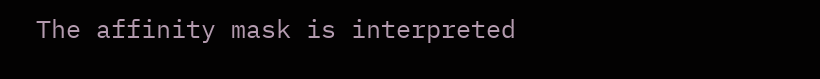The affinity mask is interpreted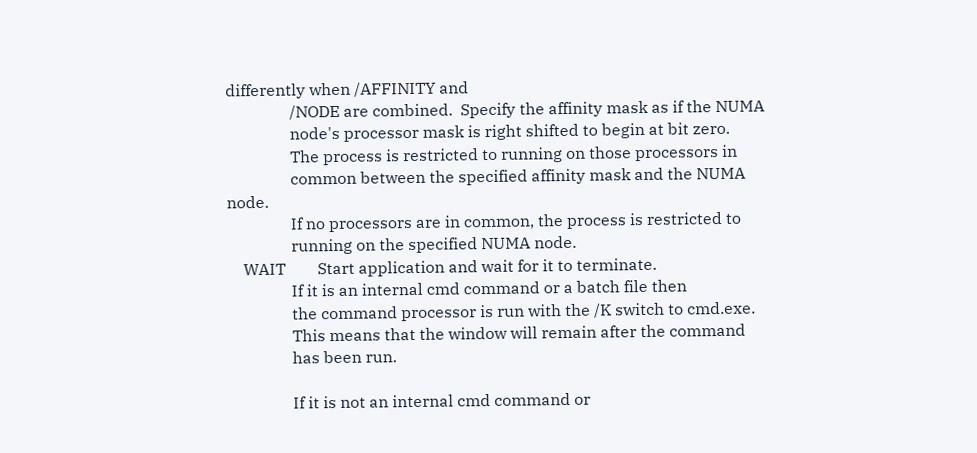differently when /AFFINITY and
                /NODE are combined.  Specify the affinity mask as if the NUMA
                node's processor mask is right shifted to begin at bit zero.
                The process is restricted to running on those processors in
                common between the specified affinity mask and the NUMA node.
                If no processors are in common, the process is restricted to
                running on the specified NUMA node.
    WAIT        Start application and wait for it to terminate.
                If it is an internal cmd command or a batch file then
                the command processor is run with the /K switch to cmd.exe.
                This means that the window will remain after the command
                has been run.

                If it is not an internal cmd command or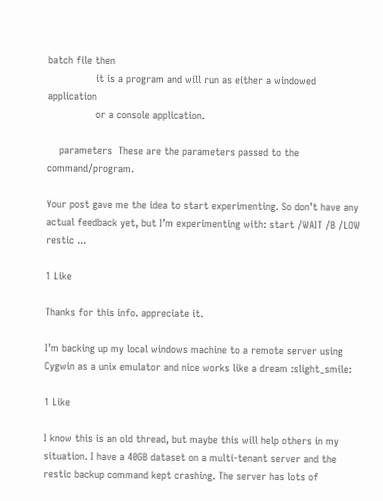batch file then
                it is a program and will run as either a windowed application
                or a console application.

    parameters  These are the parameters passed to the command/program.

Your post gave me the idea to start experimenting. So don’t have any actual feedback yet, but I’m experimenting with: start /WAIT /B /LOW restic ...

1 Like

Thanks for this info. appreciate it.

I’m backing up my local windows machine to a remote server using Cygwin as a unix emulator and nice works like a dream :slight_smile:

1 Like

I know this is an old thread, but maybe this will help others in my situation. I have a 40GB dataset on a multi-tenant server and the restic backup command kept crashing. The server has lots of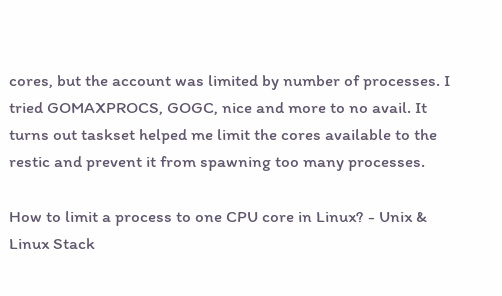cores, but the account was limited by number of processes. I tried GOMAXPROCS, GOGC, nice and more to no avail. It turns out taskset helped me limit the cores available to the restic and prevent it from spawning too many processes.

How to limit a process to one CPU core in Linux? - Unix & Linux Stack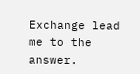Exchange lead me to the answer.